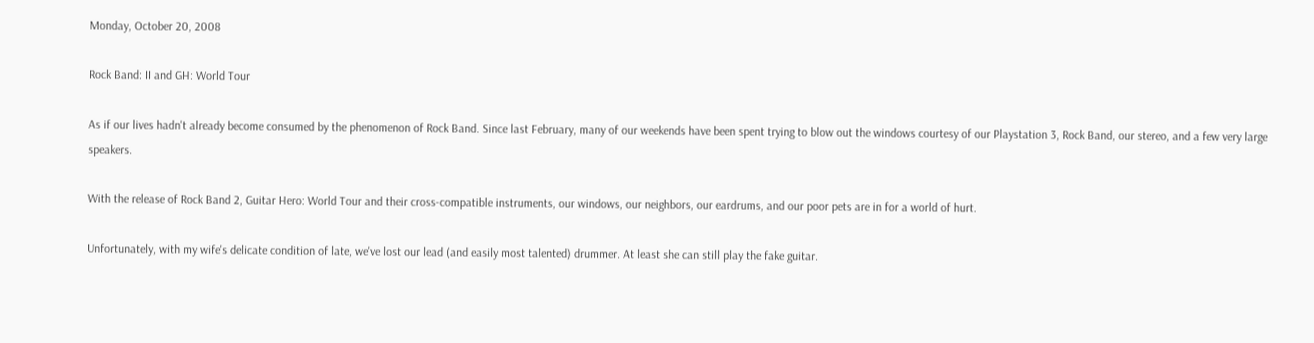Monday, October 20, 2008

Rock Band: II and GH: World Tour

As if our lives hadn't already become consumed by the phenomenon of Rock Band. Since last February, many of our weekends have been spent trying to blow out the windows courtesy of our Playstation 3, Rock Band, our stereo, and a few very large speakers.

With the release of Rock Band 2, Guitar Hero: World Tour and their cross-compatible instruments, our windows, our neighbors, our eardrums, and our poor pets are in for a world of hurt.

Unfortunately, with my wife's delicate condition of late, we've lost our lead (and easily most talented) drummer. At least she can still play the fake guitar.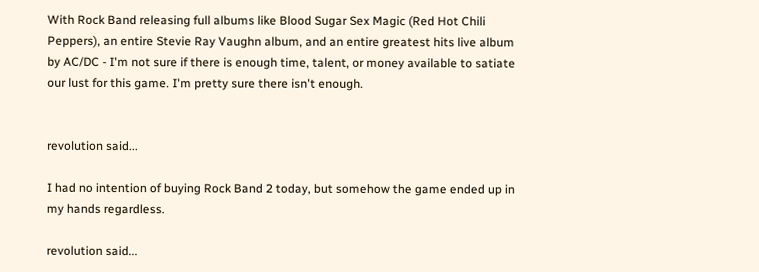With Rock Band releasing full albums like Blood Sugar Sex Magic (Red Hot Chili Peppers), an entire Stevie Ray Vaughn album, and an entire greatest hits live album by AC/DC - I'm not sure if there is enough time, talent, or money available to satiate our lust for this game. I'm pretty sure there isn't enough.


revolution said...

I had no intention of buying Rock Band 2 today, but somehow the game ended up in my hands regardless.

revolution said...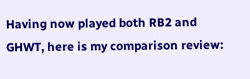Having now played both RB2 and GHWT, here is my comparison review: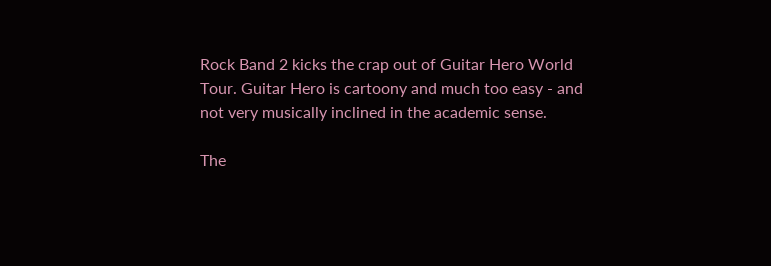Rock Band 2 kicks the crap out of Guitar Hero World Tour. Guitar Hero is cartoony and much too easy - and not very musically inclined in the academic sense.

The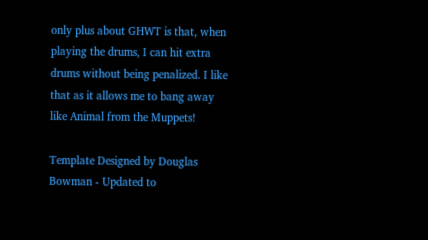only plus about GHWT is that, when playing the drums, I can hit extra drums without being penalized. I like that as it allows me to bang away like Animal from the Muppets!

Template Designed by Douglas Bowman - Updated to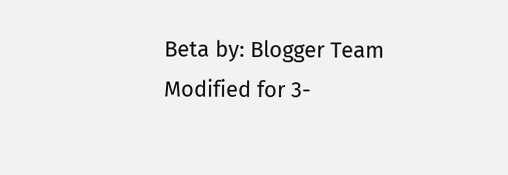Beta by: Blogger Team
Modified for 3-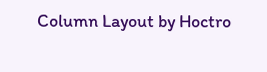Column Layout by Hoctro